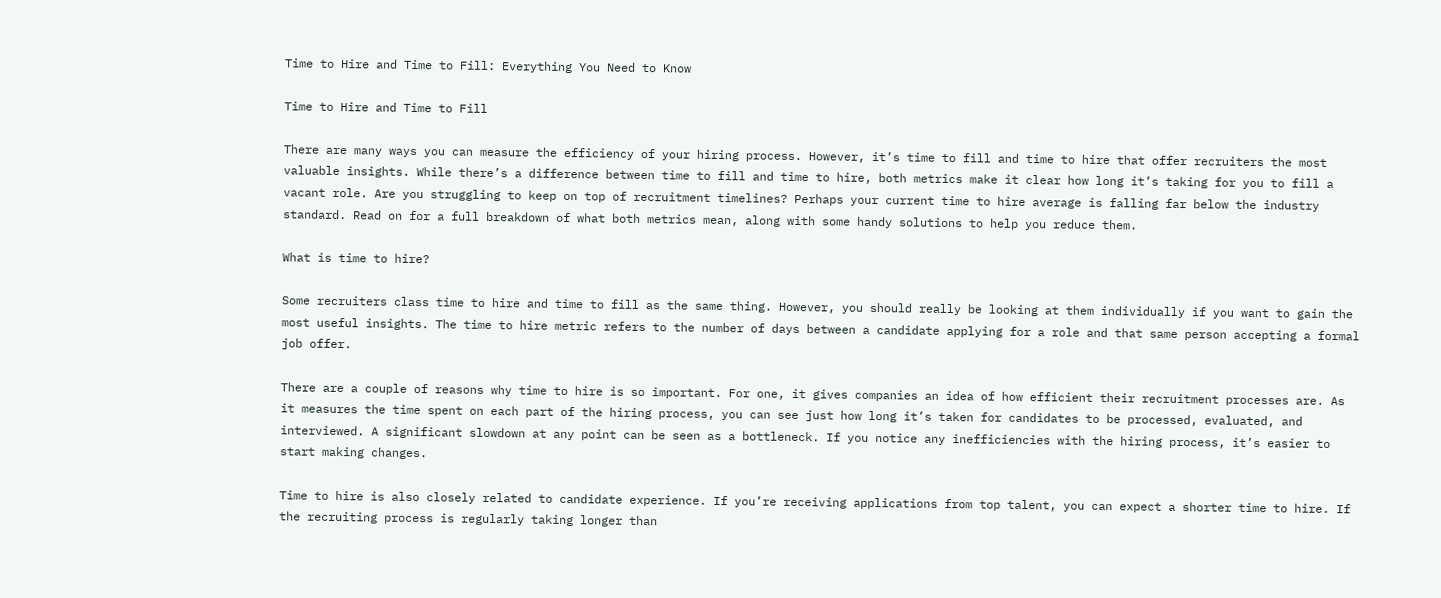Time to Hire and Time to Fill: Everything You Need to Know

Time to Hire and Time to Fill

There are many ways you can measure the efficiency of your hiring process. However, it’s time to fill and time to hire that offer recruiters the most valuable insights. While there’s a difference between time to fill and time to hire, both metrics make it clear how long it’s taking for you to fill a vacant role. Are you struggling to keep on top of recruitment timelines? Perhaps your current time to hire average is falling far below the industry standard. Read on for a full breakdown of what both metrics mean, along with some handy solutions to help you reduce them.

What is time to hire?

Some recruiters class time to hire and time to fill as the same thing. However, you should really be looking at them individually if you want to gain the most useful insights. The time to hire metric refers to the number of days between a candidate applying for a role and that same person accepting a formal job offer.

There are a couple of reasons why time to hire is so important. For one, it gives companies an idea of how efficient their recruitment processes are. As it measures the time spent on each part of the hiring process, you can see just how long it’s taken for candidates to be processed, evaluated, and interviewed. A significant slowdown at any point can be seen as a bottleneck. If you notice any inefficiencies with the hiring process, it’s easier to start making changes.

Time to hire is also closely related to candidate experience. If you’re receiving applications from top talent, you can expect a shorter time to hire. If the recruiting process is regularly taking longer than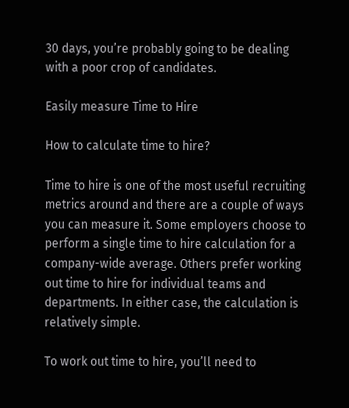30 days, you’re probably going to be dealing with a poor crop of candidates.

Easily measure Time to Hire

How to calculate time to hire?

Time to hire is one of the most useful recruiting metrics around and there are a couple of ways you can measure it. Some employers choose to perform a single time to hire calculation for a company-wide average. Others prefer working out time to hire for individual teams and departments. In either case, the calculation is relatively simple.

To work out time to hire, you’ll need to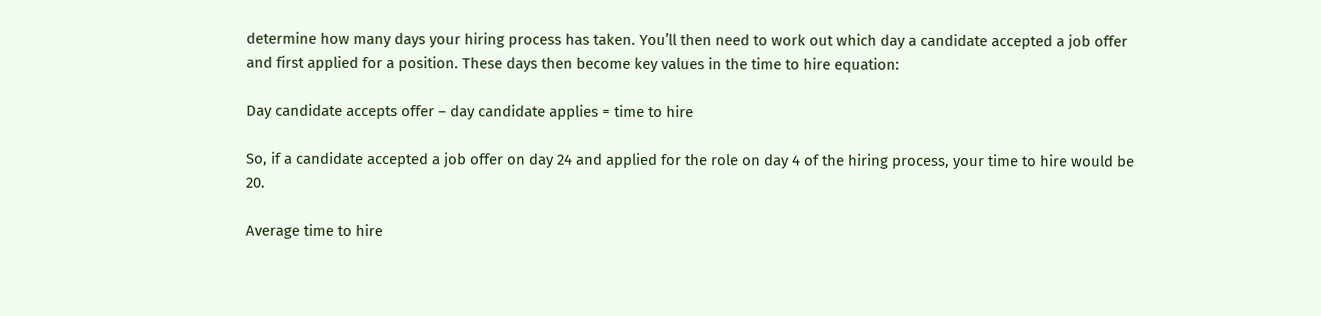determine how many days your hiring process has taken. You’ll then need to work out which day a candidate accepted a job offer and first applied for a position. These days then become key values in the time to hire equation:

Day candidate accepts offer – day candidate applies = time to hire

So, if a candidate accepted a job offer on day 24 and applied for the role on day 4 of the hiring process, your time to hire would be 20.

Average time to hire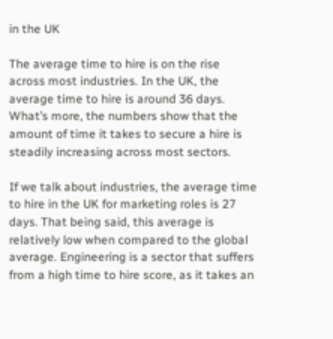in the UK

The average time to hire is on the rise across most industries. In the UK, the average time to hire is around 36 days. What’s more, the numbers show that the amount of time it takes to secure a hire is steadily increasing across most sectors.

If we talk about industries, the average time to hire in the UK for marketing roles is 27 days. That being said, this average is relatively low when compared to the global average. Engineering is a sector that suffers from a high time to hire score, as it takes an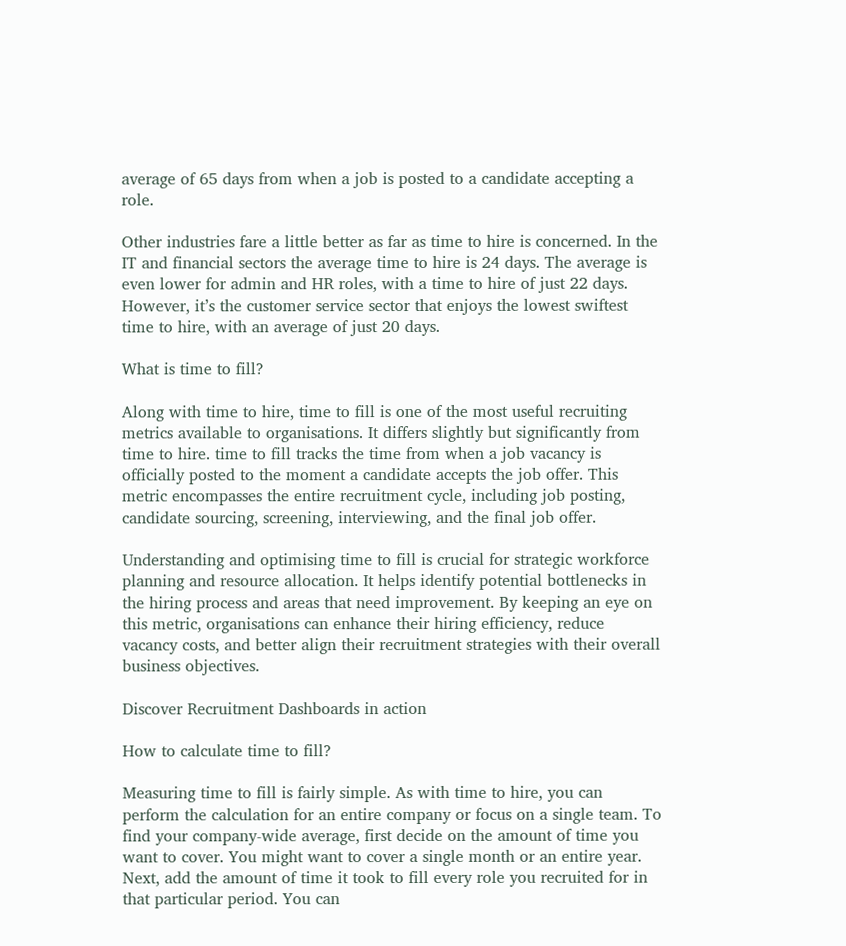average of 65 days from when a job is posted to a candidate accepting a role.

Other industries fare a little better as far as time to hire is concerned. In the IT and financial sectors the average time to hire is 24 days. The average is even lower for admin and HR roles, with a time to hire of just 22 days. However, it’s the customer service sector that enjoys the lowest swiftest time to hire, with an average of just 20 days.

What is time to fill?

Along with time to hire, time to fill is one of the most useful recruiting metrics available to organisations. It differs slightly but significantly from time to hire. time to fill tracks the time from when a job vacancy is officially posted to the moment a candidate accepts the job offer. This metric encompasses the entire recruitment cycle, including job posting, candidate sourcing, screening, interviewing, and the final job offer.

Understanding and optimising time to fill is crucial for strategic workforce planning and resource allocation. It helps identify potential bottlenecks in the hiring process and areas that need improvement. By keeping an eye on this metric, organisations can enhance their hiring efficiency, reduce vacancy costs, and better align their recruitment strategies with their overall business objectives.

Discover Recruitment Dashboards in action

How to calculate time to fill?

Measuring time to fill is fairly simple. As with time to hire, you can perform the calculation for an entire company or focus on a single team. To find your company-wide average, first decide on the amount of time you want to cover. You might want to cover a single month or an entire year. Next, add the amount of time it took to fill every role you recruited for in that particular period. You can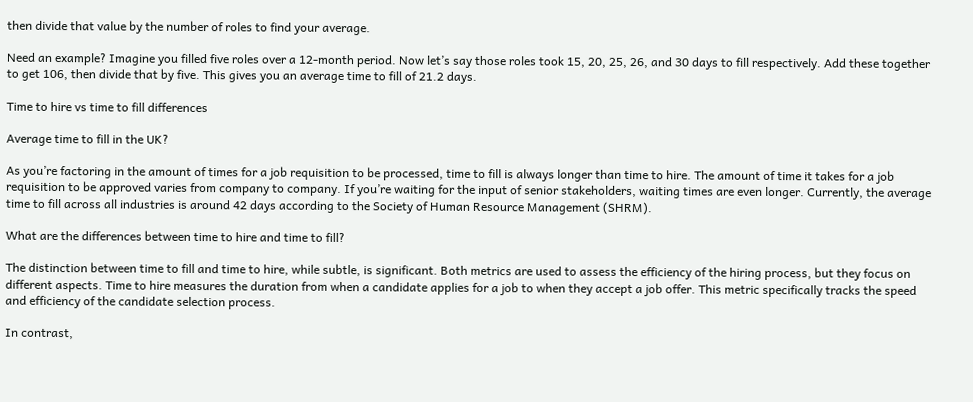then divide that value by the number of roles to find your average.

Need an example? Imagine you filled five roles over a 12-month period. Now let’s say those roles took 15, 20, 25, 26, and 30 days to fill respectively. Add these together to get 106, then divide that by five. This gives you an average time to fill of 21.2 days.

Time to hire vs time to fill differences

Average time to fill in the UK?

As you’re factoring in the amount of times for a job requisition to be processed, time to fill is always longer than time to hire. The amount of time it takes for a job requisition to be approved varies from company to company. If you’re waiting for the input of senior stakeholders, waiting times are even longer. Currently, the average time to fill across all industries is around 42 days according to the Society of Human Resource Management (SHRM).

What are the differences between time to hire and time to fill?

The distinction between time to fill and time to hire, while subtle, is significant. Both metrics are used to assess the efficiency of the hiring process, but they focus on different aspects. Time to hire measures the duration from when a candidate applies for a job to when they accept a job offer. This metric specifically tracks the speed and efficiency of the candidate selection process.

In contrast,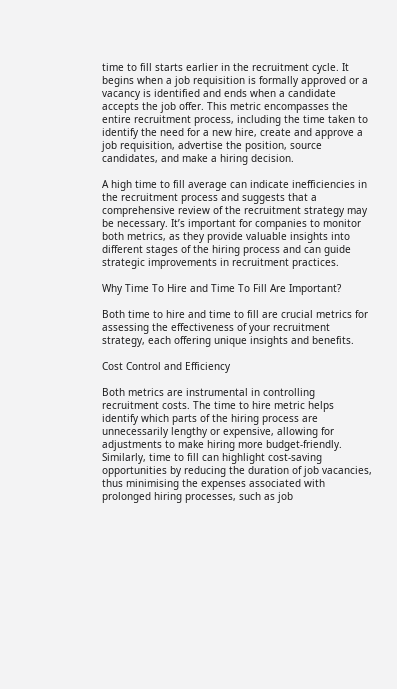time to fill starts earlier in the recruitment cycle. It begins when a job requisition is formally approved or a vacancy is identified and ends when a candidate accepts the job offer. This metric encompasses the entire recruitment process, including the time taken to identify the need for a new hire, create and approve a job requisition, advertise the position, source candidates, and make a hiring decision.

A high time to fill average can indicate inefficiencies in the recruitment process and suggests that a comprehensive review of the recruitment strategy may be necessary. It’s important for companies to monitor both metrics, as they provide valuable insights into different stages of the hiring process and can guide strategic improvements in recruitment practices.

Why Time To Hire and Time To Fill Are Important?

Both time to hire and time to fill are crucial metrics for assessing the effectiveness of your recruitment strategy, each offering unique insights and benefits.

Cost Control and Efficiency

Both metrics are instrumental in controlling recruitment costs. The time to hire metric helps identify which parts of the hiring process are unnecessarily lengthy or expensive, allowing for adjustments to make hiring more budget-friendly. Similarly, time to fill can highlight cost-saving opportunities by reducing the duration of job vacancies, thus minimising the expenses associated with prolonged hiring processes, such as job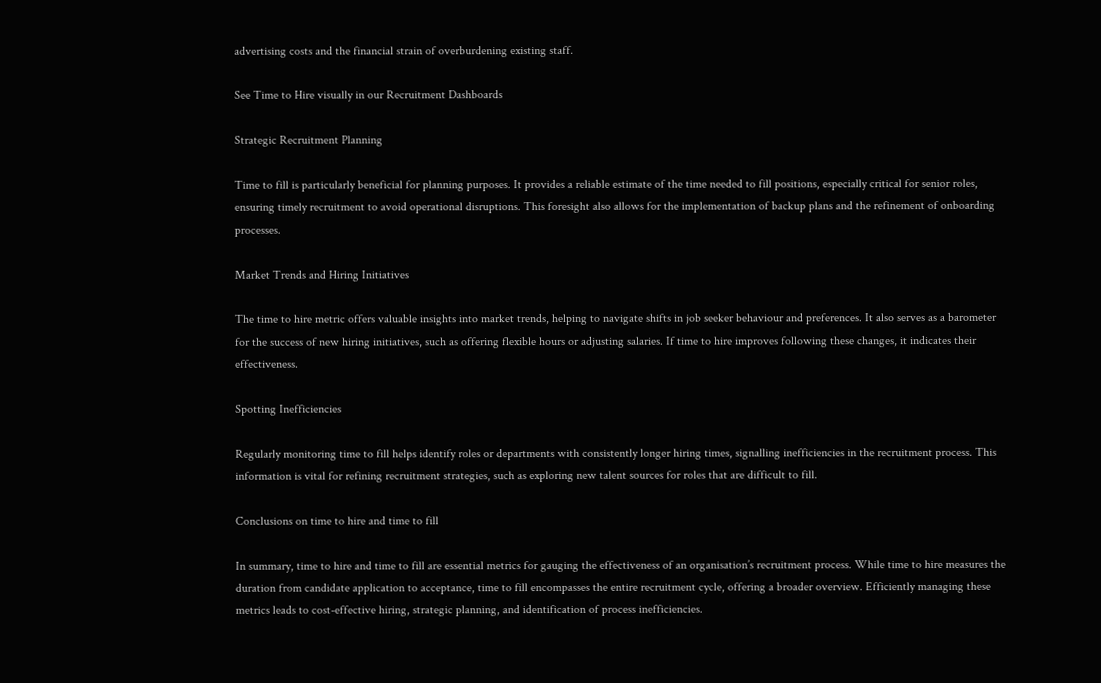advertising costs and the financial strain of overburdening existing staff.

See Time to Hire visually in our Recruitment Dashboards

Strategic Recruitment Planning

Time to fill is particularly beneficial for planning purposes. It provides a reliable estimate of the time needed to fill positions, especially critical for senior roles, ensuring timely recruitment to avoid operational disruptions. This foresight also allows for the implementation of backup plans and the refinement of onboarding processes.

Market Trends and Hiring Initiatives

The time to hire metric offers valuable insights into market trends, helping to navigate shifts in job seeker behaviour and preferences. It also serves as a barometer for the success of new hiring initiatives, such as offering flexible hours or adjusting salaries. If time to hire improves following these changes, it indicates their effectiveness.

Spotting Inefficiencies

Regularly monitoring time to fill helps identify roles or departments with consistently longer hiring times, signalling inefficiencies in the recruitment process. This information is vital for refining recruitment strategies, such as exploring new talent sources for roles that are difficult to fill.

Conclusions on time to hire and time to fill

In summary, time to hire and time to fill are essential metrics for gauging the effectiveness of an organisation’s recruitment process. While time to hire measures the duration from candidate application to acceptance, time to fill encompasses the entire recruitment cycle, offering a broader overview. Efficiently managing these metrics leads to cost-effective hiring, strategic planning, and identification of process inefficiencies.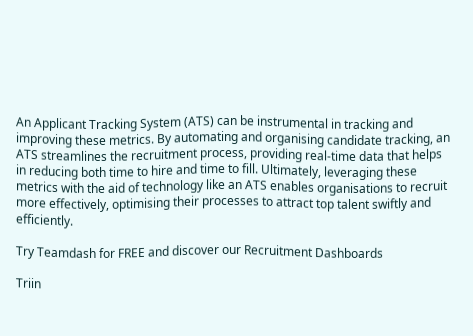An Applicant Tracking System (ATS) can be instrumental in tracking and improving these metrics. By automating and organising candidate tracking, an ATS streamlines the recruitment process, providing real-time data that helps in reducing both time to hire and time to fill. Ultimately, leveraging these metrics with the aid of technology like an ATS enables organisations to recruit more effectively, optimising their processes to attract top talent swiftly and efficiently.

Try Teamdash for FREE and discover our Recruitment Dashboards

Triin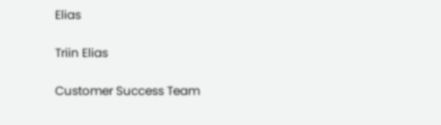Elias

Triin Elias

Customer Success Team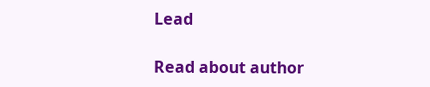Lead

Read about author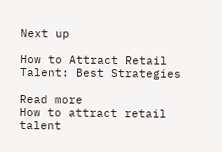Next up

How to Attract Retail Talent: Best Strategies

Read more
How to attract retail talent